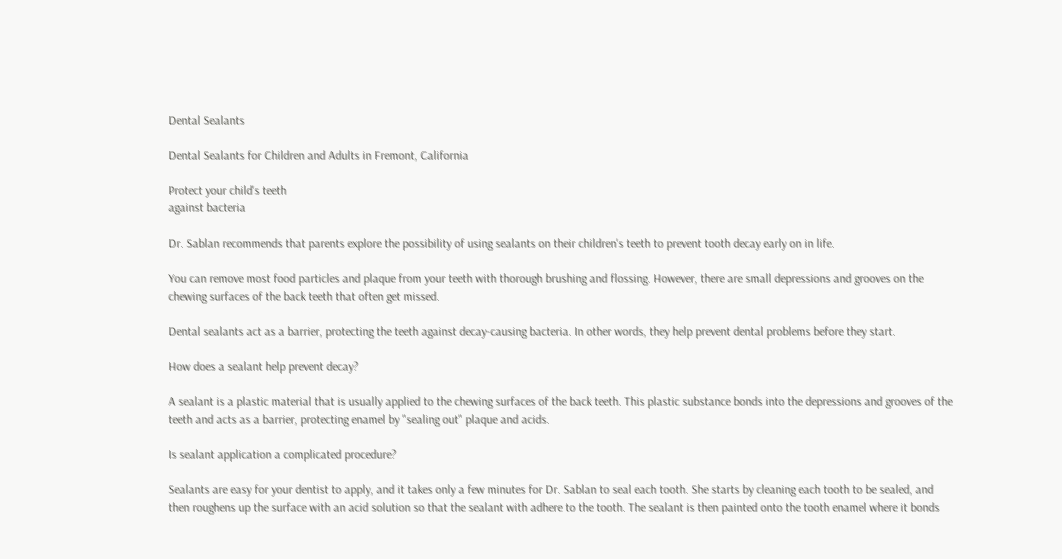Dental Sealants

Dental Sealants for Children and Adults in Fremont, California

Protect your child's teeth
against bacteria

Dr. Sablan recommends that parents explore the possibility of using sealants on their children's teeth to prevent tooth decay early on in life.

You can remove most food particles and plaque from your teeth with thorough brushing and flossing. However, there are small depressions and grooves on the chewing surfaces of the back teeth that often get missed.

Dental sealants act as a barrier, protecting the teeth against decay-causing bacteria. In other words, they help prevent dental problems before they start.

How does a sealant help prevent decay?

A sealant is a plastic material that is usually applied to the chewing surfaces of the back teeth. This plastic substance bonds into the depressions and grooves of the teeth and acts as a barrier, protecting enamel by "sealing out" plaque and acids.

Is sealant application a complicated procedure?

Sealants are easy for your dentist to apply, and it takes only a few minutes for Dr. Sablan to seal each tooth. She starts by cleaning each tooth to be sealed, and then roughens up the surface with an acid solution so that the sealant with adhere to the tooth. The sealant is then painted onto the tooth enamel where it bonds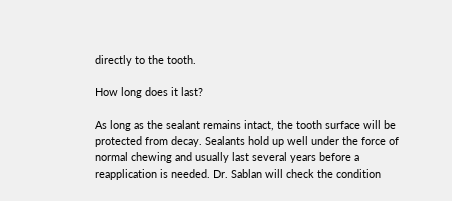directly to the tooth.

How long does it last?

As long as the sealant remains intact, the tooth surface will be protected from decay. Sealants hold up well under the force of normal chewing and usually last several years before a reapplication is needed. Dr. Sablan will check the condition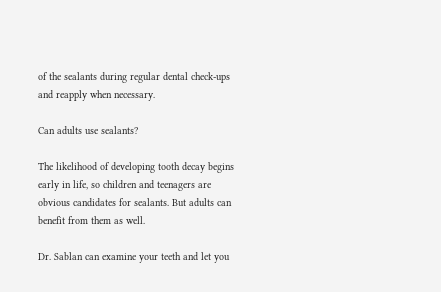of the sealants during regular dental check-ups and reapply when necessary.

Can adults use sealants?

The likelihood of developing tooth decay begins early in life, so children and teenagers are obvious candidates for sealants. But adults can benefit from them as well.

Dr. Sablan can examine your teeth and let you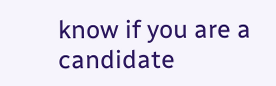know if you are a candidate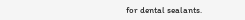for dental sealants.